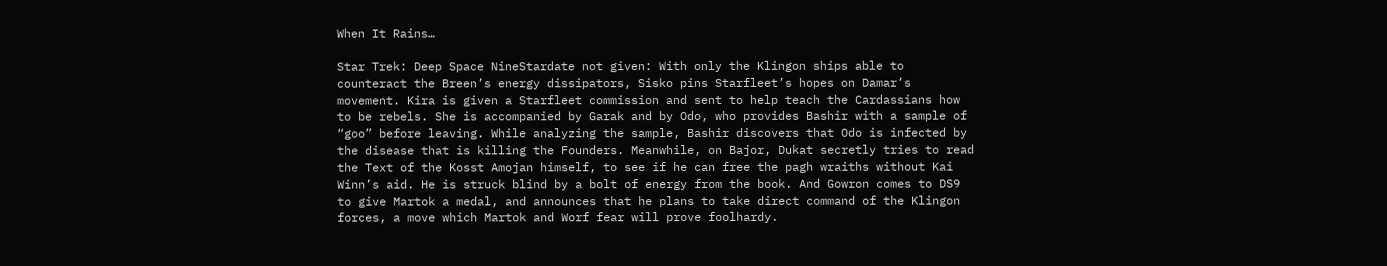When It Rains…

Star Trek: Deep Space NineStardate not given: With only the Klingon ships able to counteract the Breen’s energy dissipators, Sisko pins Starfleet’s hopes on Damar’s movement. Kira is given a Starfleet commission and sent to help teach the Cardassians how to be rebels. She is accompanied by Garak and by Odo, who provides Bashir with a sample of “goo” before leaving. While analyzing the sample, Bashir discovers that Odo is infected by the disease that is killing the Founders. Meanwhile, on Bajor, Dukat secretly tries to read the Text of the Kosst Amojan himself, to see if he can free the pagh wraiths without Kai Winn’s aid. He is struck blind by a bolt of energy from the book. And Gowron comes to DS9 to give Martok a medal, and announces that he plans to take direct command of the Klingon forces, a move which Martok and Worf fear will prove foolhardy.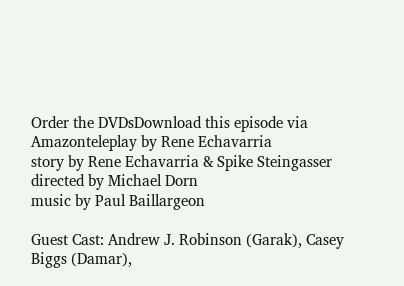Order the DVDsDownload this episode via Amazonteleplay by Rene Echavarria
story by Rene Echavarria & Spike Steingasser
directed by Michael Dorn
music by Paul Baillargeon

Guest Cast: Andrew J. Robinson (Garak), Casey Biggs (Damar),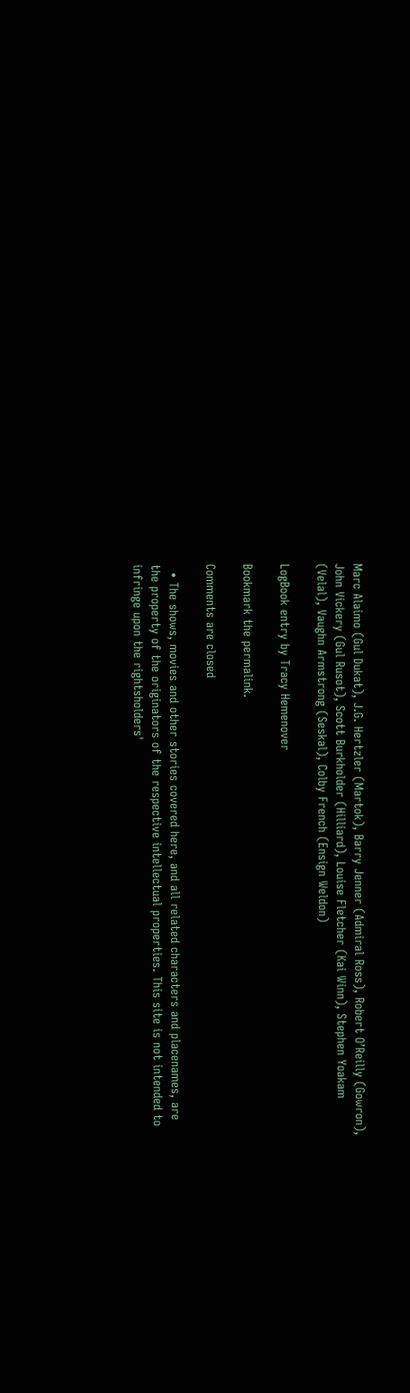Marc Alaimo (Gul Dukat), J.G. Hertzler (Martok), Barry Jenner (Admiral Ross), Robert O’Reilly (Gowron), John Vickery (Gul Rusot), Scott Burkholder (Hilliard), Louise Fletcher (Kai Winn), Stephen Yoakam (Velal), Vaughn Armstrong (Seskal), Colby French (Ensign Weldon)

LogBook entry by Tracy Hemenover

Bookmark the permalink.

Comments are closed

  • The shows, movies and other stories covered here, and all related characters and placenames, are the property of the originators of the respective intellectual properties. This site is not intended to infringe upon the rightsholders'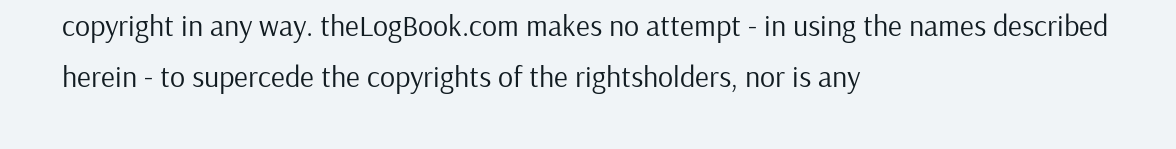copyright in any way. theLogBook.com makes no attempt - in using the names described herein - to supercede the copyrights of the rightsholders, nor is any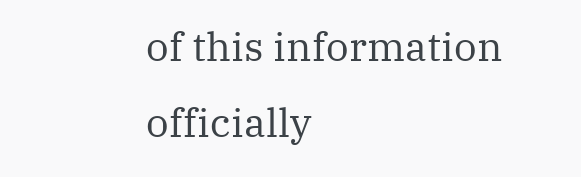of this information officially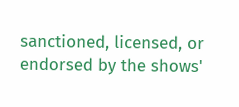sanctioned, licensed, or endorsed by the shows'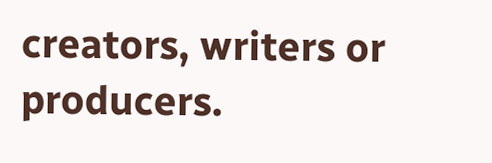creators, writers or producers.